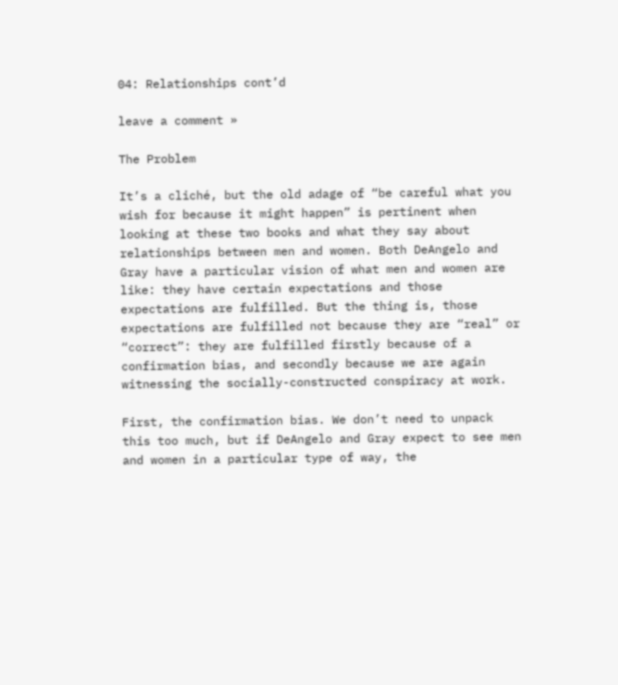04: Relationships cont’d

leave a comment »

The Problem

It’s a cliché, but the old adage of “be careful what you wish for because it might happen” is pertinent when looking at these two books and what they say about relationships between men and women. Both DeAngelo and Gray have a particular vision of what men and women are like: they have certain expectations and those expectations are fulfilled. But the thing is, those expectations are fulfilled not because they are “real” or “correct”: they are fulfilled firstly because of a confirmation bias, and secondly because we are again witnessing the socially-constructed conspiracy at work.

First, the confirmation bias. We don’t need to unpack this too much, but if DeAngelo and Gray expect to see men and women in a particular type of way, the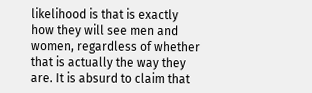likelihood is that is exactly how they will see men and women, regardless of whether that is actually the way they are. It is absurd to claim that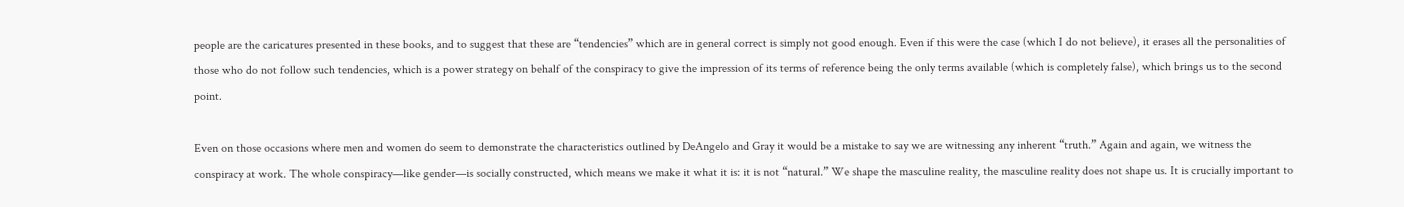people are the caricatures presented in these books, and to suggest that these are “tendencies” which are in general correct is simply not good enough. Even if this were the case (which I do not believe), it erases all the personalities of those who do not follow such tendencies, which is a power strategy on behalf of the conspiracy to give the impression of its terms of reference being the only terms available (which is completely false), which brings us to the second point.

Even on those occasions where men and women do seem to demonstrate the characteristics outlined by DeAngelo and Gray it would be a mistake to say we are witnessing any inherent “truth.” Again and again, we witness the conspiracy at work. The whole conspiracy—like gender—is socially constructed, which means we make it what it is: it is not “natural.” We shape the masculine reality, the masculine reality does not shape us. It is crucially important to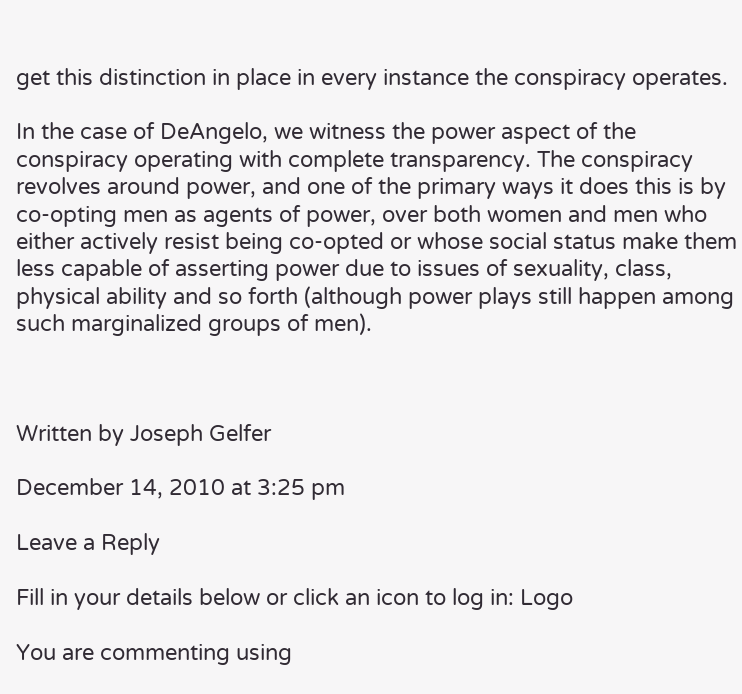get this distinction in place in every instance the conspiracy operates.

In the case of DeAngelo, we witness the power aspect of the conspiracy operating with complete transparency. The conspiracy revolves around power, and one of the primary ways it does this is by co-opting men as agents of power, over both women and men who either actively resist being co-opted or whose social status make them less capable of asserting power due to issues of sexuality, class, physical ability and so forth (although power plays still happen among such marginalized groups of men).



Written by Joseph Gelfer

December 14, 2010 at 3:25 pm

Leave a Reply

Fill in your details below or click an icon to log in: Logo

You are commenting using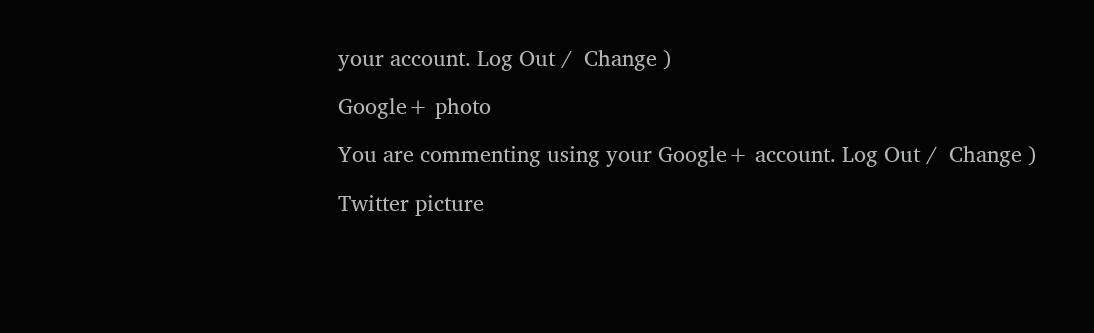your account. Log Out /  Change )

Google+ photo

You are commenting using your Google+ account. Log Out /  Change )

Twitter picture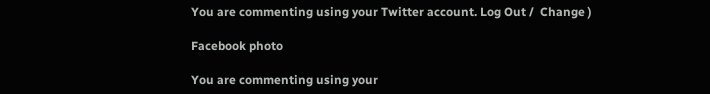You are commenting using your Twitter account. Log Out /  Change )

Facebook photo

You are commenting using your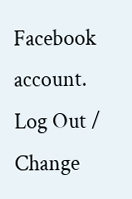Facebook account. Log Out /  Change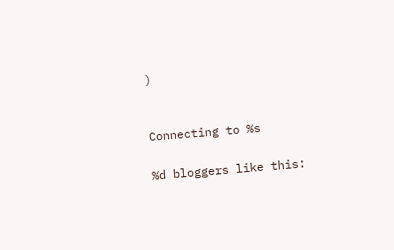)


Connecting to %s

%d bloggers like this: